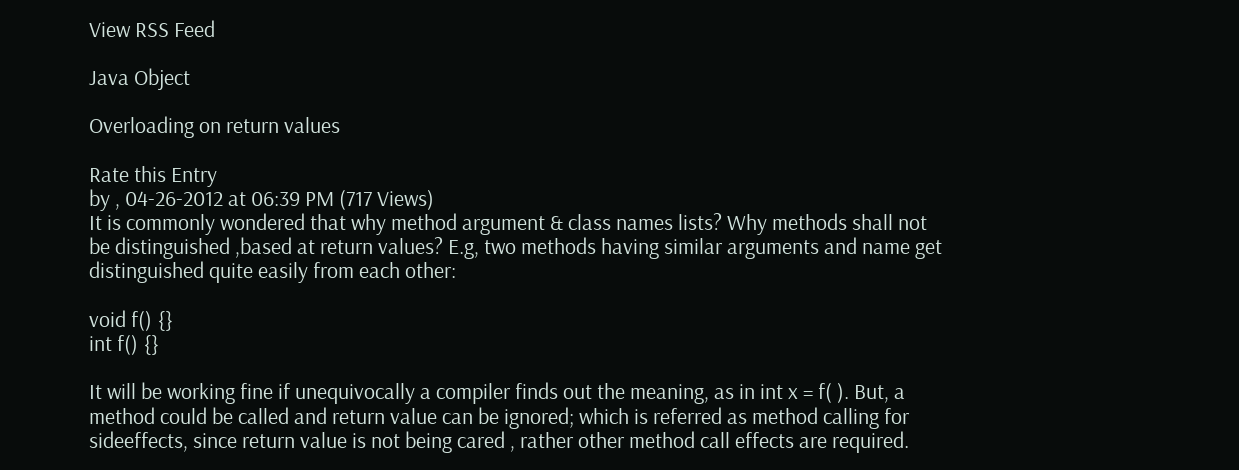View RSS Feed

Java Object

Overloading on return values

Rate this Entry
by , 04-26-2012 at 06:39 PM (717 Views)
It is commonly wondered that why method argument & class names lists? Why methods shall not be distinguished ,based at return values? E.g, two methods having similar arguments and name get distinguished quite easily from each other:

void f() {}
int f() {}

It will be working fine if unequivocally a compiler finds out the meaning, as in int x = f( ). But, a method could be called and return value can be ignored; which is referred as method calling for sideeffects, since return value is not being cared , rather other method call effects are required.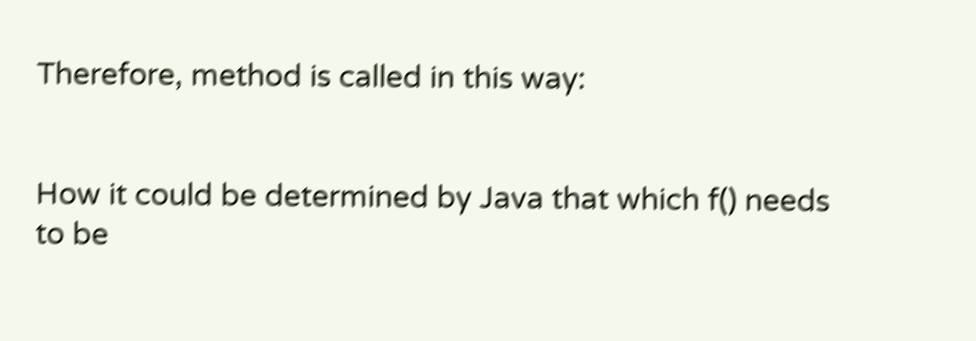Therefore, method is called in this way:


How it could be determined by Java that which f() needs to be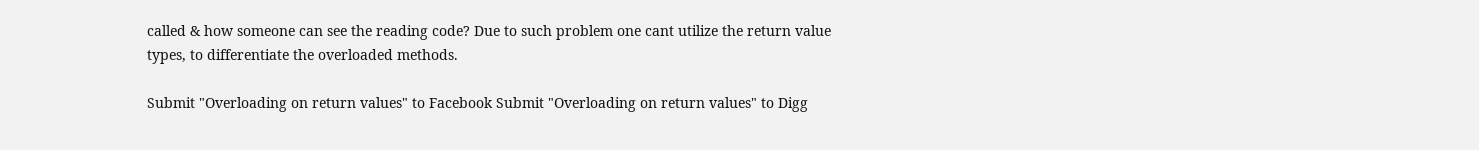called & how someone can see the reading code? Due to such problem one cant utilize the return value types, to differentiate the overloaded methods.

Submit "Overloading on return values" to Facebook Submit "Overloading on return values" to Digg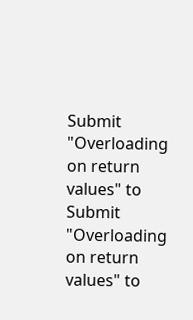Submit "Overloading on return values" to Submit "Overloading on return values" to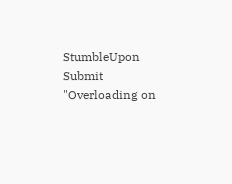StumbleUpon Submit "Overloading on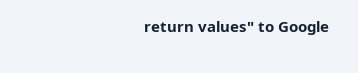return values" to Google